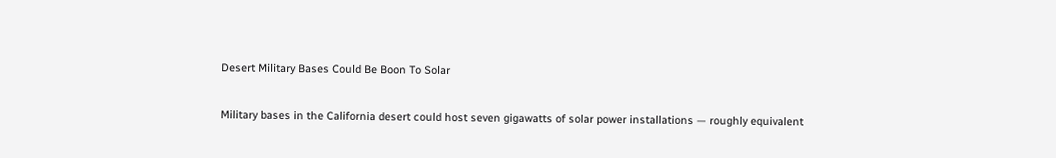Desert Military Bases Could Be Boon To Solar

Military bases in the California desert could host seven gigawatts of solar power installations — roughly equivalent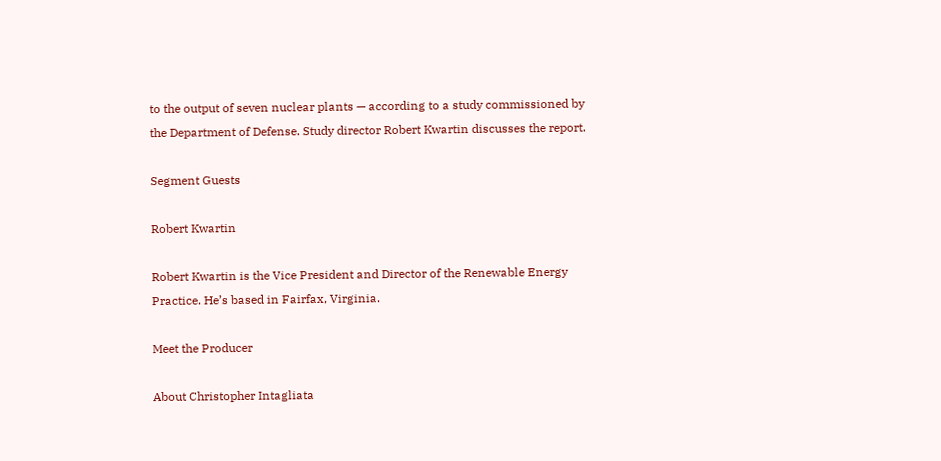to the output of seven nuclear plants — according to a study commissioned by the Department of Defense. Study director Robert Kwartin discusses the report.

Segment Guests

Robert Kwartin

Robert Kwartin is the Vice President and Director of the Renewable Energy Practice. He’s based in Fairfax, Virginia.

Meet the Producer

About Christopher Intagliata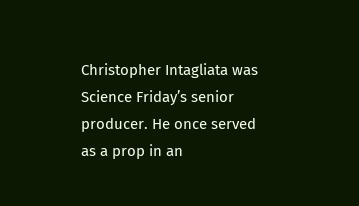Christopher Intagliata was Science Friday’s senior producer. He once served as a prop in an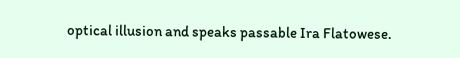optical illusion and speaks passable Ira Flatowese.